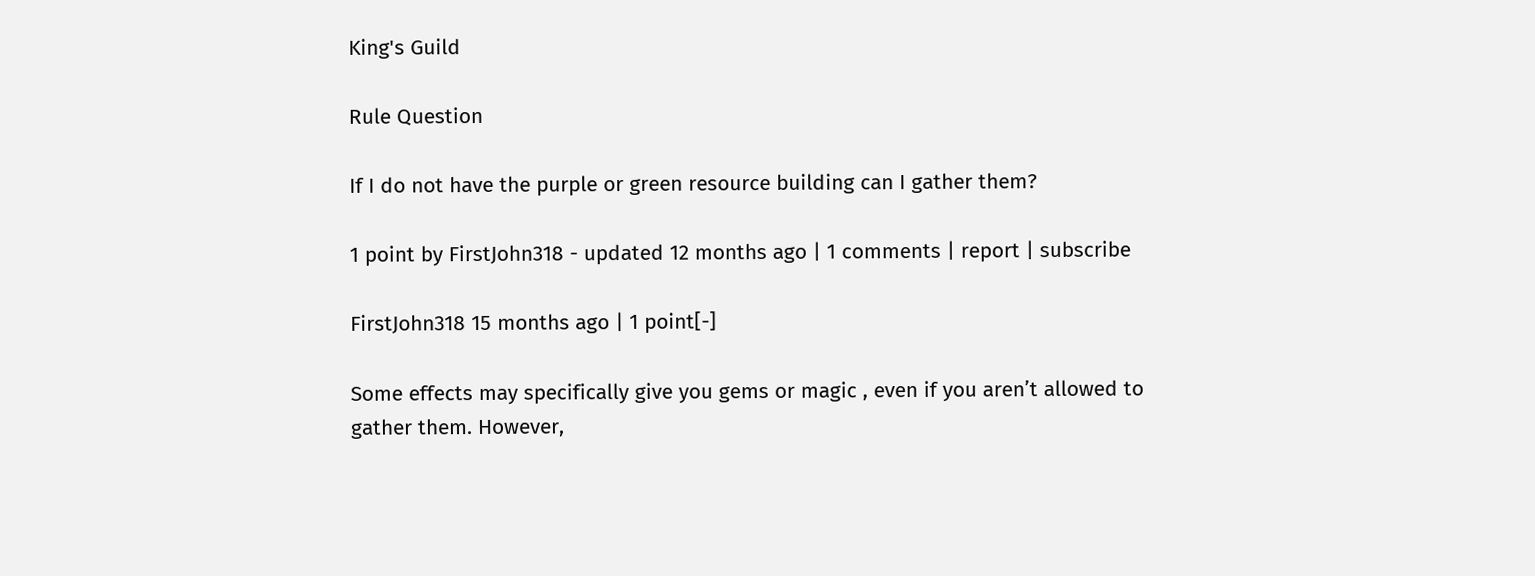King's Guild

Rule Question

If I do not have the purple or green resource building can I gather them?

1 point by FirstJohn318 - updated 12 months ago | 1 comments | report | subscribe

FirstJohn318 15 months ago | 1 point[-]

Some effects may specifically give you gems or magic , even if you aren’t allowed to gather them. However,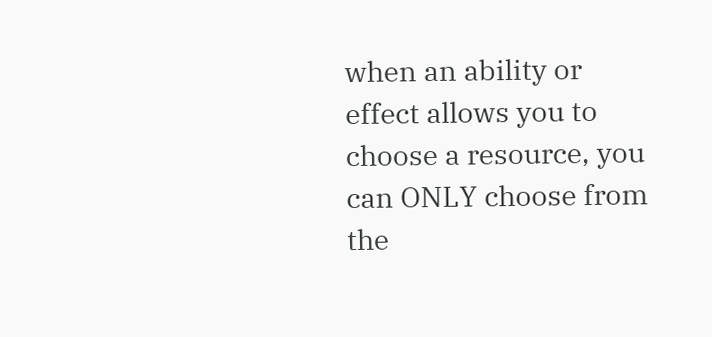when an ability or effect allows you to choose a resource, you can ONLY choose from the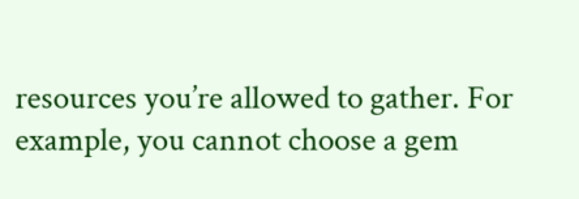resources you’re allowed to gather. For example, you cannot choose a gem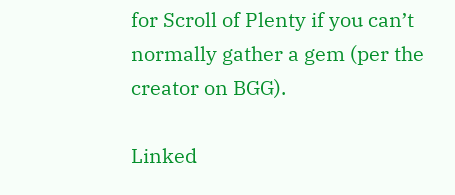for Scroll of Plenty if you can’t normally gather a gem (per the creator on BGG).

Linked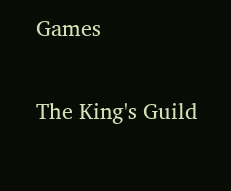Games

The King's Guild